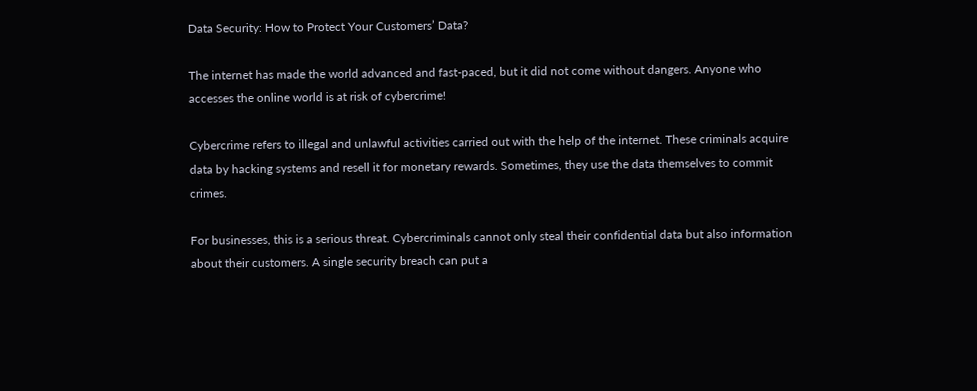Data Security: How to Protect Your Customers’ Data?

The internet has made the world advanced and fast-paced, but it did not come without dangers. Anyone who accesses the online world is at risk of cybercrime!

Cybercrime refers to illegal and unlawful activities carried out with the help of the internet. These criminals acquire data by hacking systems and resell it for monetary rewards. Sometimes, they use the data themselves to commit crimes.

For businesses, this is a serious threat. Cybercriminals cannot only steal their confidential data but also information about their customers. A single security breach can put a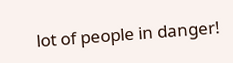lot of people in danger!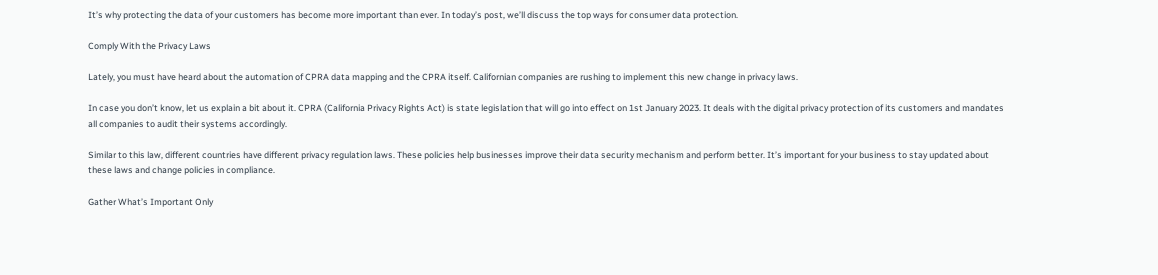It’s why protecting the data of your customers has become more important than ever. In today’s post, we’ll discuss the top ways for consumer data protection.

Comply With the Privacy Laws

Lately, you must have heard about the automation of CPRA data mapping and the CPRA itself. Californian companies are rushing to implement this new change in privacy laws.

In case you don’t know, let us explain a bit about it. CPRA (California Privacy Rights Act) is state legislation that will go into effect on 1st January 2023. It deals with the digital privacy protection of its customers and mandates all companies to audit their systems accordingly.

Similar to this law, different countries have different privacy regulation laws. These policies help businesses improve their data security mechanism and perform better. It’s important for your business to stay updated about these laws and change policies in compliance.

Gather What’s Important Only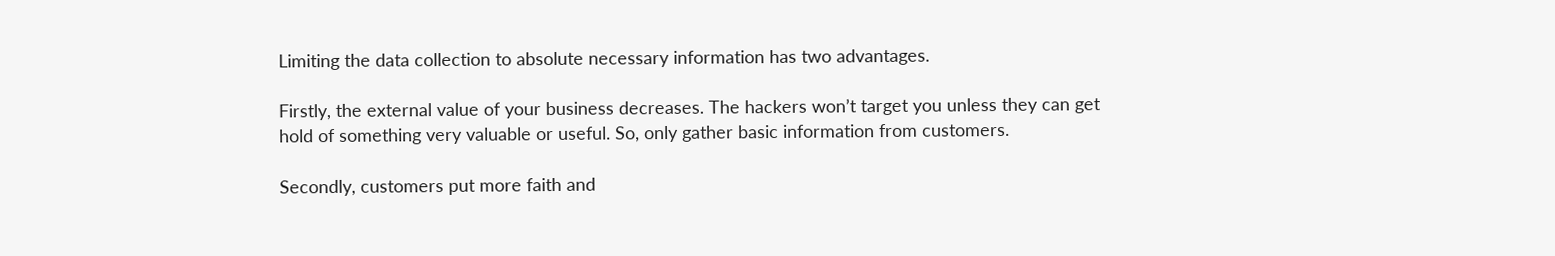Limiting the data collection to absolute necessary information has two advantages.

Firstly, the external value of your business decreases. The hackers won’t target you unless they can get hold of something very valuable or useful. So, only gather basic information from customers.

Secondly, customers put more faith and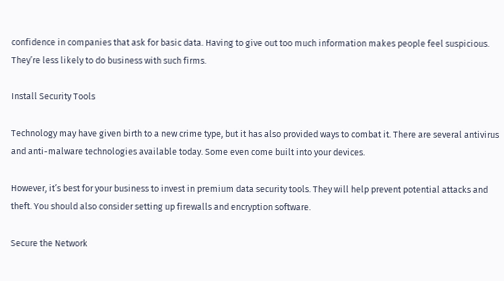confidence in companies that ask for basic data. Having to give out too much information makes people feel suspicious. They’re less likely to do business with such firms.

Install Security Tools

Technology may have given birth to a new crime type, but it has also provided ways to combat it. There are several antivirus and anti-malware technologies available today. Some even come built into your devices.

However, it’s best for your business to invest in premium data security tools. They will help prevent potential attacks and theft. You should also consider setting up firewalls and encryption software.

Secure the Network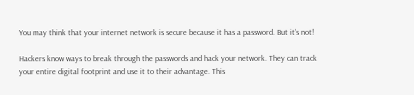You may think that your internet network is secure because it has a password. But it’s not!

Hackers know ways to break through the passwords and hack your network. They can track your entire digital footprint and use it to their advantage. This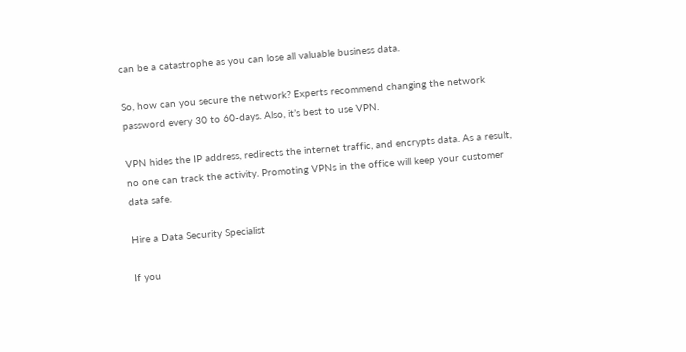can be a catastrophe as you can lose all valuable business data.

So, how can you secure the network? Experts recommend changing the network password every 30 to 60-days. Also, it’s best to use VPN.

VPN hides the IP address, redirects the internet traffic, and encrypts data. As a result, no one can track the activity. Promoting VPNs in the office will keep your customer data safe.

Hire a Data Security Specialist

If you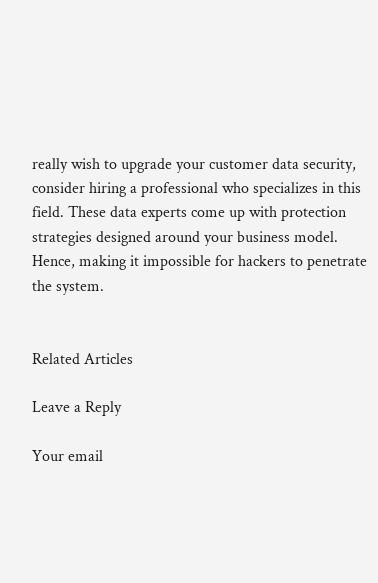really wish to upgrade your customer data security, consider hiring a professional who specializes in this field. These data experts come up with protection strategies designed around your business model. Hence, making it impossible for hackers to penetrate the system.


Related Articles

Leave a Reply

Your email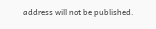address will not be published.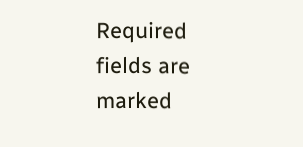Required fields are marked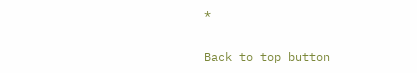*

Back to top button